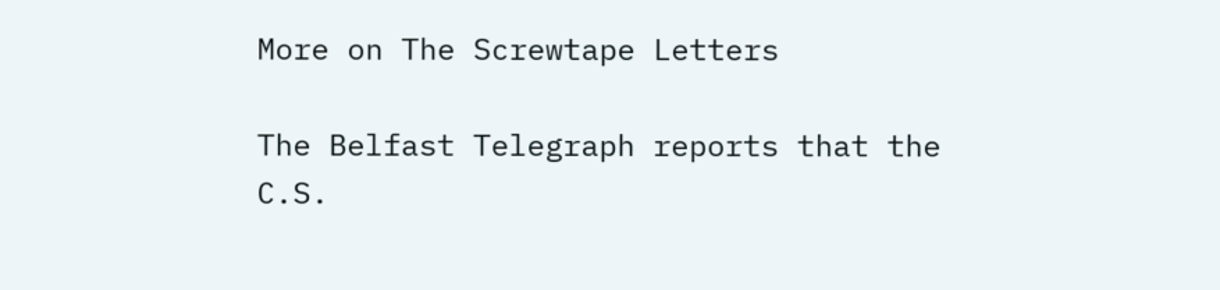More on The Screwtape Letters

The Belfast Telegraph reports that the C.S.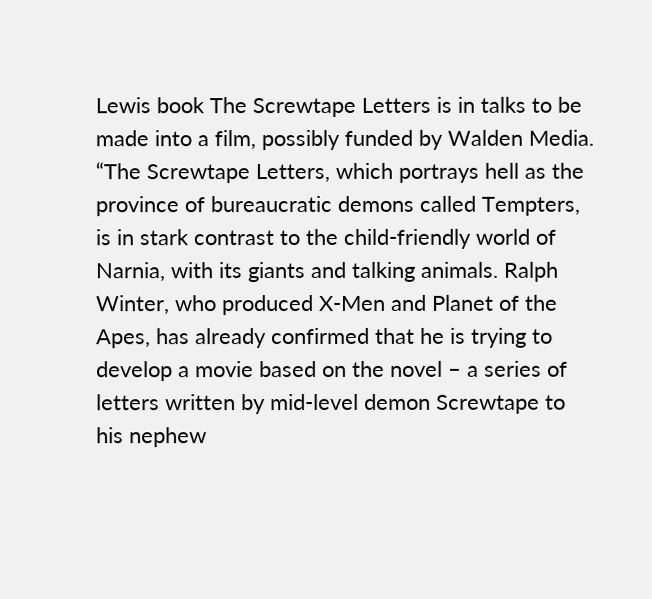Lewis book The Screwtape Letters is in talks to be made into a film, possibly funded by Walden Media. “The Screwtape Letters, which portrays hell as the province of bureaucratic demons called Tempters, is in stark contrast to the child-friendly world of Narnia, with its giants and talking animals. Ralph Winter, who produced X-Men and Planet of the Apes, has already confirmed that he is trying to develop a movie based on the novel – a series of letters written by mid-level demon Screwtape to his nephew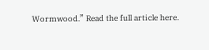Wormwood.” Read the full article here.